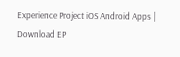Experience Project iOS Android Apps | Download EP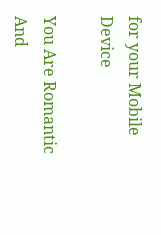for your Mobile Device

You Are Romantic And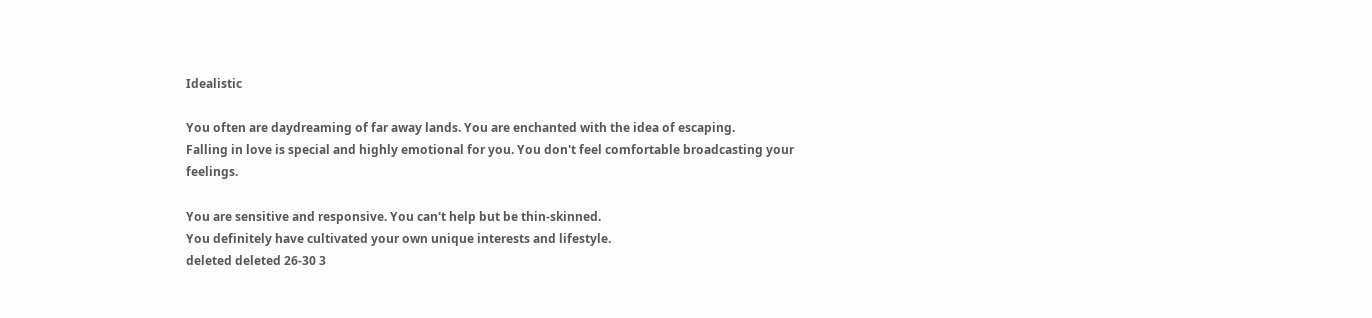Idealistic

You often are daydreaming of far away lands. You are enchanted with the idea of escaping.
Falling in love is special and highly emotional for you. You don't feel comfortable broadcasting your feelings.

You are sensitive and responsive. You can't help but be thin-skinned.
You definitely have cultivated your own unique interests and lifestyle.
deleted deleted 26-30 3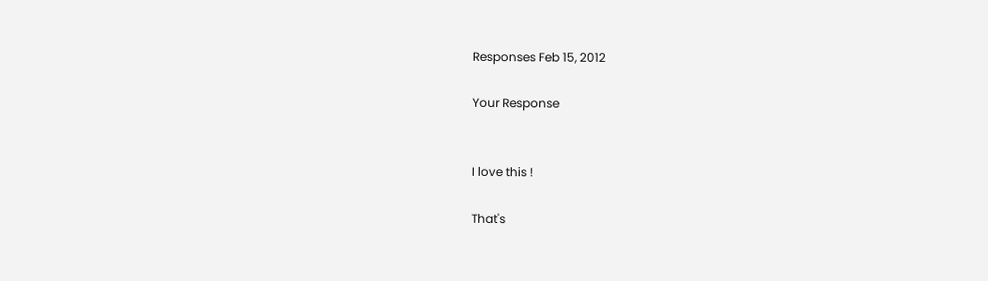Responses Feb 15, 2012

Your Response


I love this !

That's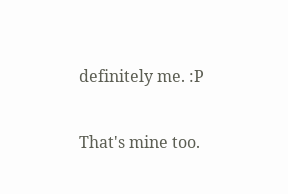definitely me. :P

That's mine too.